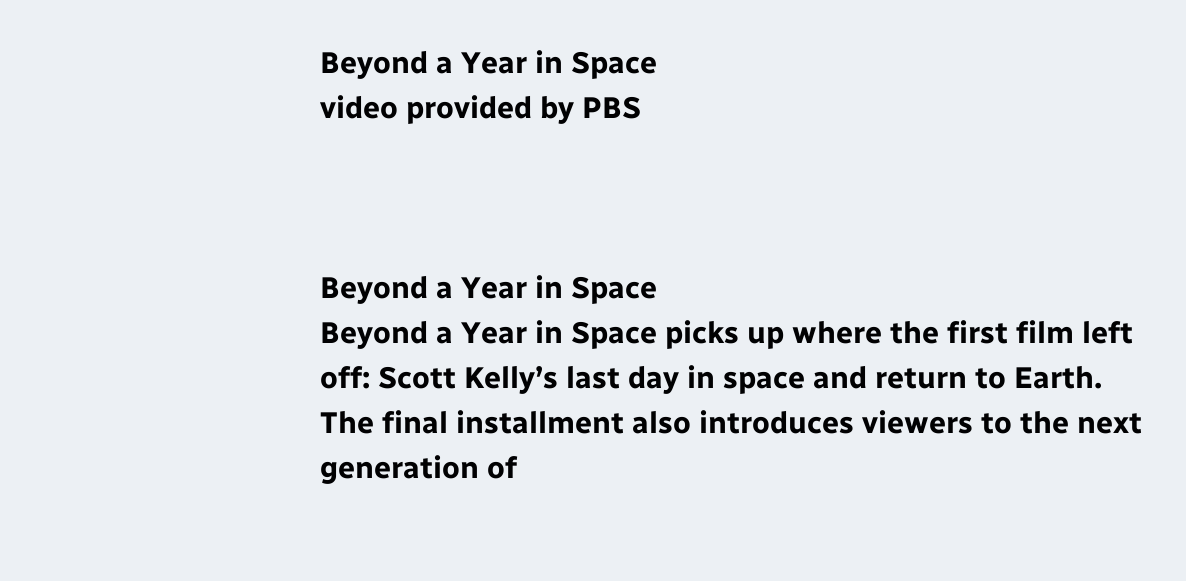Beyond a Year in Space
video provided by PBS



Beyond a Year in Space
Beyond a Year in Space picks up where the first film left off: Scott Kelly’s last day in space and return to Earth. The final installment also introduces viewers to the next generation of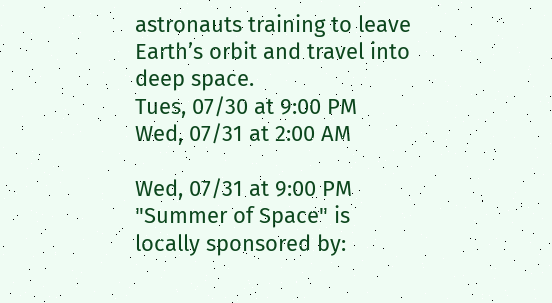astronauts training to leave Earth’s orbit and travel into deep space.
Tues, 07/30 at 9:00 PM
Wed, 07/31 at 2:00 AM

Wed, 07/31 at 9:00 PM
"Summer of Space" is locally sponsored by: